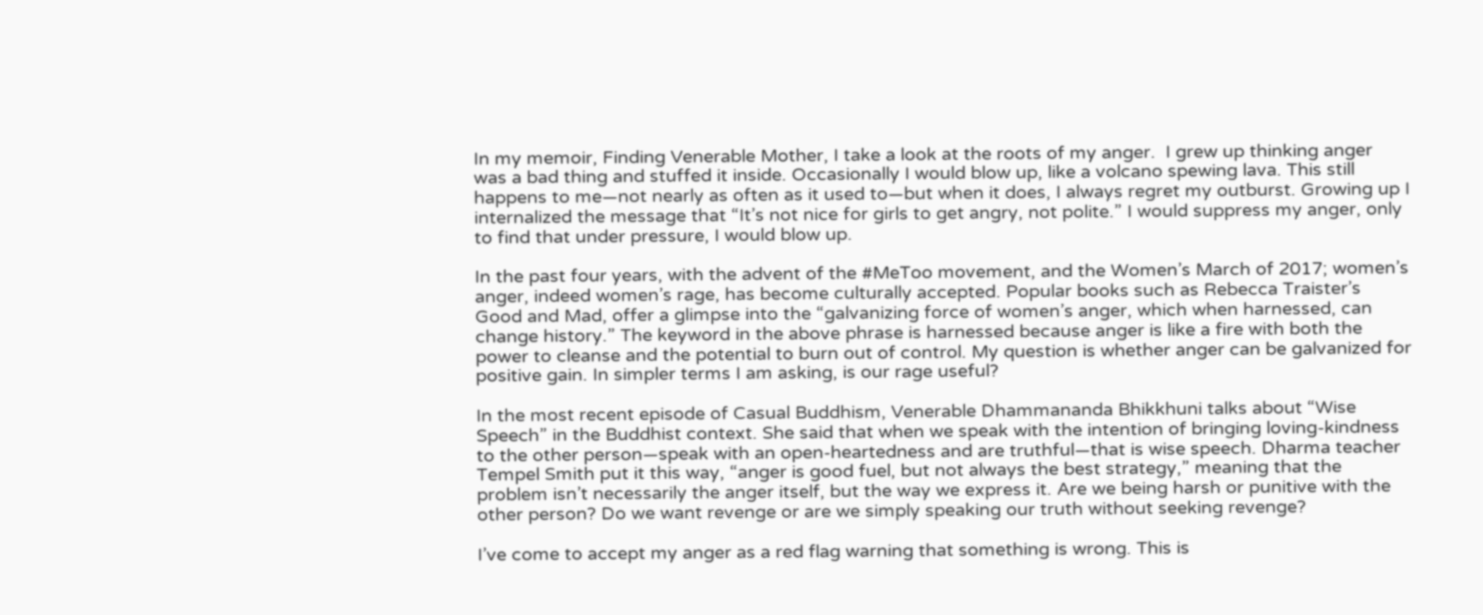In my memoir, Finding Venerable Mother, I take a look at the roots of my anger.  I grew up thinking anger was a bad thing and stuffed it inside. Occasionally I would blow up, like a volcano spewing lava. This still happens to me—not nearly as often as it used to—but when it does, I always regret my outburst. Growing up I internalized the message that “It’s not nice for girls to get angry, not polite.” I would suppress my anger, only to find that under pressure, I would blow up.

In the past four years, with the advent of the #MeToo movement, and the Women’s March of 2017; women’s anger, indeed women’s rage, has become culturally accepted. Popular books such as Rebecca Traister’s Good and Mad, offer a glimpse into the “galvanizing force of women’s anger, which when harnessed, can change history.” The keyword in the above phrase is harnessed because anger is like a fire with both the power to cleanse and the potential to burn out of control. My question is whether anger can be galvanized for positive gain. In simpler terms I am asking, is our rage useful?

In the most recent episode of Casual Buddhism, Venerable Dhammananda Bhikkhuni talks about “Wise Speech” in the Buddhist context. She said that when we speak with the intention of bringing loving-kindness to the other person—speak with an open-heartedness and are truthful—that is wise speech. Dharma teacher Tempel Smith put it this way, “anger is good fuel, but not always the best strategy,” meaning that the problem isn’t necessarily the anger itself, but the way we express it. Are we being harsh or punitive with the other person? Do we want revenge or are we simply speaking our truth without seeking revenge?

I’ve come to accept my anger as a red flag warning that something is wrong. This is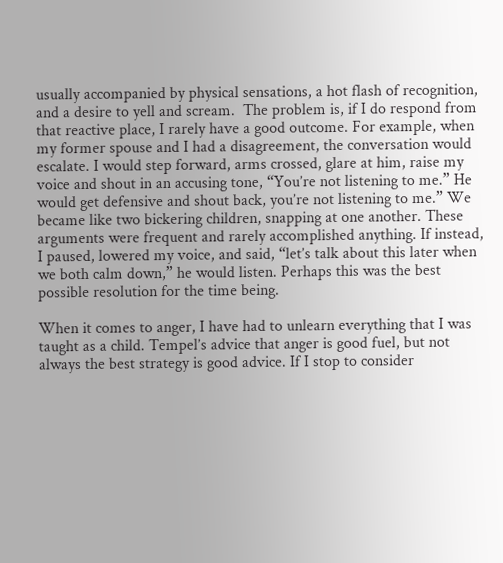usually accompanied by physical sensations, a hot flash of recognition, and a desire to yell and scream.  The problem is, if I do respond from that reactive place, I rarely have a good outcome. For example, when my former spouse and I had a disagreement, the conversation would escalate. I would step forward, arms crossed, glare at him, raise my voice and shout in an accusing tone, “You’re not listening to me.” He would get defensive and shout back, you’re not listening to me.” We became like two bickering children, snapping at one another. These arguments were frequent and rarely accomplished anything. If instead, I paused, lowered my voice, and said, “let’s talk about this later when we both calm down,” he would listen. Perhaps this was the best possible resolution for the time being.

When it comes to anger, I have had to unlearn everything that I was taught as a child. Tempel’s advice that anger is good fuel, but not always the best strategy is good advice. If I stop to consider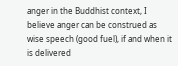anger in the Buddhist context, I believe anger can be construed as wise speech (good fuel), if and when it is delivered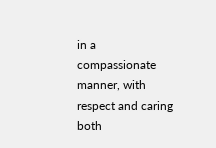in a compassionate manner, with respect and caring both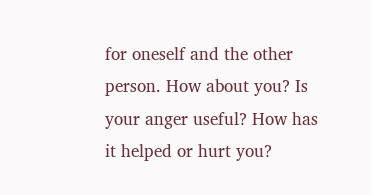for oneself and the other person. How about you? Is your anger useful? How has it helped or hurt you?